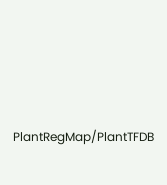PlantRegMap/PlantTFDB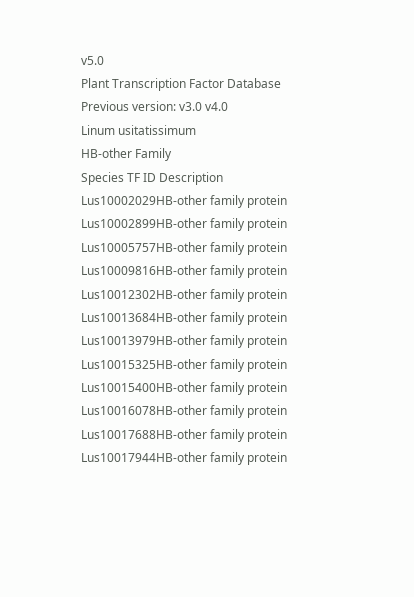v5.0
Plant Transcription Factor Database
Previous version: v3.0 v4.0
Linum usitatissimum
HB-other Family
Species TF ID Description
Lus10002029HB-other family protein
Lus10002899HB-other family protein
Lus10005757HB-other family protein
Lus10009816HB-other family protein
Lus10012302HB-other family protein
Lus10013684HB-other family protein
Lus10013979HB-other family protein
Lus10015325HB-other family protein
Lus10015400HB-other family protein
Lus10016078HB-other family protein
Lus10017688HB-other family protein
Lus10017944HB-other family protein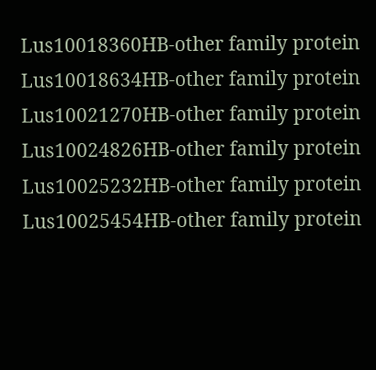Lus10018360HB-other family protein
Lus10018634HB-other family protein
Lus10021270HB-other family protein
Lus10024826HB-other family protein
Lus10025232HB-other family protein
Lus10025454HB-other family protein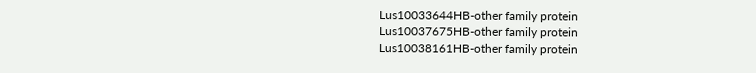Lus10033644HB-other family protein
Lus10037675HB-other family protein
Lus10038161HB-other family protein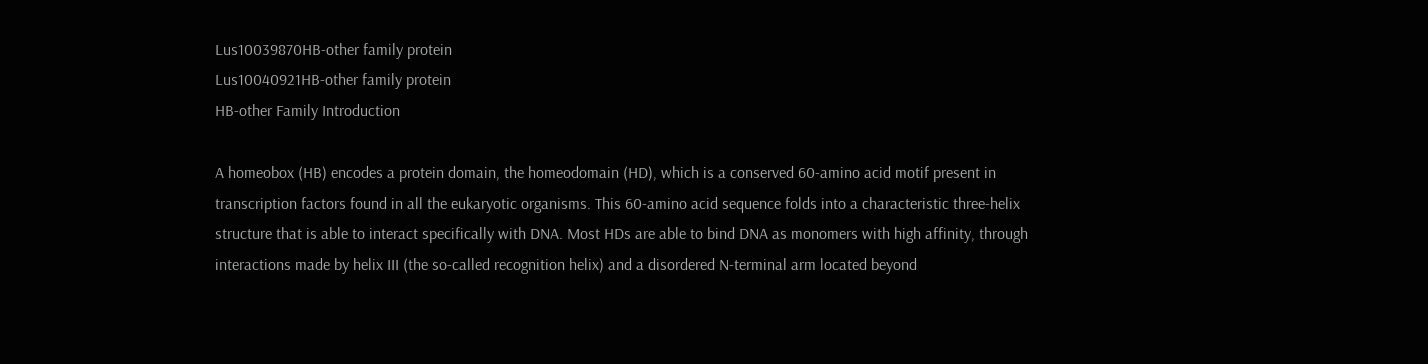Lus10039870HB-other family protein
Lus10040921HB-other family protein
HB-other Family Introduction

A homeobox (HB) encodes a protein domain, the homeodomain (HD), which is a conserved 60-amino acid motif present in transcription factors found in all the eukaryotic organisms. This 60-amino acid sequence folds into a characteristic three-helix structure that is able to interact specifically with DNA. Most HDs are able to bind DNA as monomers with high affinity, through interactions made by helix III (the so-called recognition helix) and a disordered N-terminal arm located beyond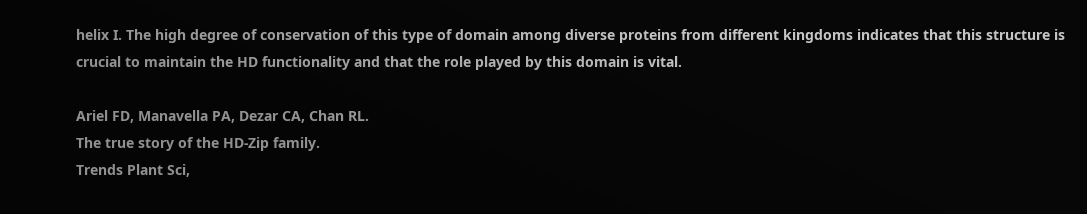helix I. The high degree of conservation of this type of domain among diverse proteins from different kingdoms indicates that this structure is crucial to maintain the HD functionality and that the role played by this domain is vital.

Ariel FD, Manavella PA, Dezar CA, Chan RL.
The true story of the HD-Zip family.
Trends Plant Sci,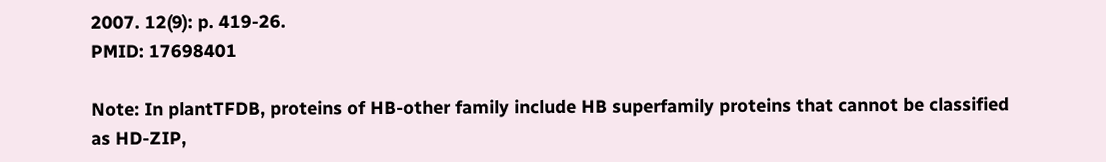2007. 12(9): p. 419-26.
PMID: 17698401

Note: In plantTFDB, proteins of HB-other family include HB superfamily proteins that cannot be classified as HD-ZIP,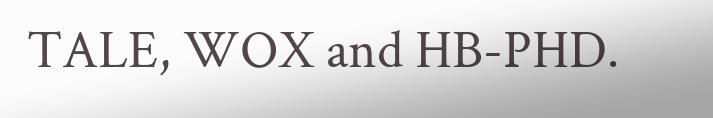TALE, WOX and HB-PHD.